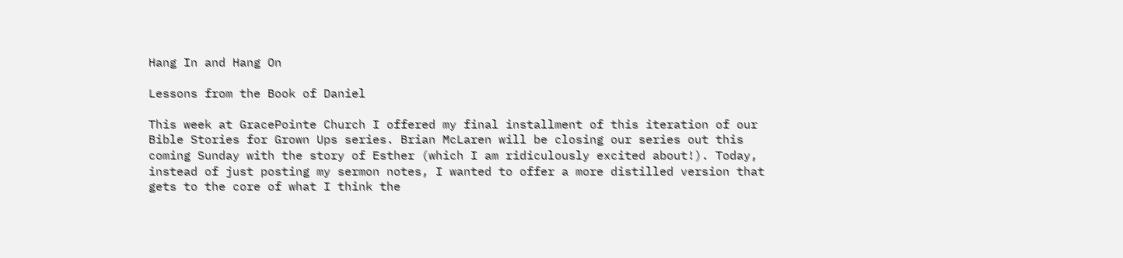Hang In and Hang On

Lessons from the Book of Daniel

This week at GracePointe Church I offered my final installment of this iteration of our Bible Stories for Grown Ups series. Brian McLaren will be closing our series out this coming Sunday with the story of Esther (which I am ridiculously excited about!). Today, instead of just posting my sermon notes, I wanted to offer a more distilled version that gets to the core of what I think the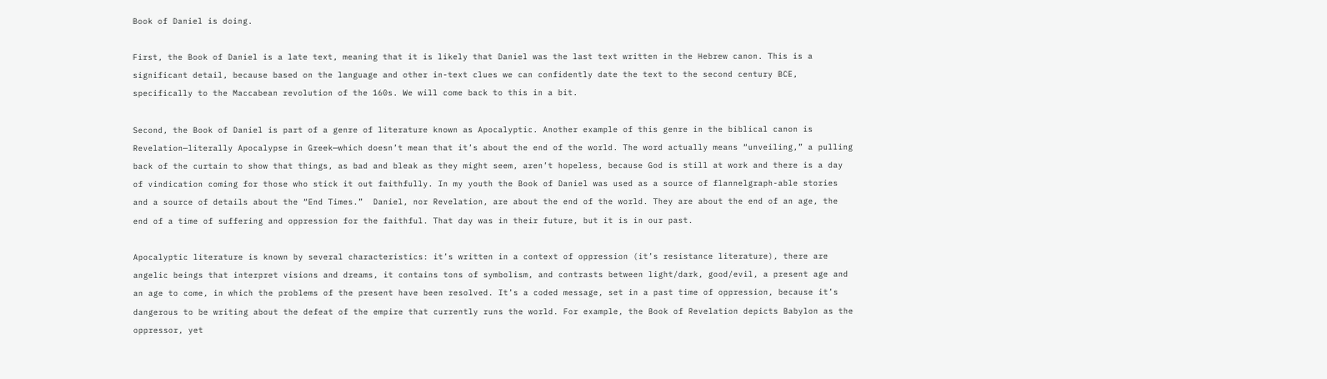Book of Daniel is doing.

First, the Book of Daniel is a late text, meaning that it is likely that Daniel was the last text written in the Hebrew canon. This is a significant detail, because based on the language and other in-text clues we can confidently date the text to the second century BCE, specifically to the Maccabean revolution of the 160s. We will come back to this in a bit.

Second, the Book of Daniel is part of a genre of literature known as Apocalyptic. Another example of this genre in the biblical canon is Revelation—literally Apocalypse in Greek—which doesn’t mean that it’s about the end of the world. The word actually means “unveiling,” a pulling back of the curtain to show that things, as bad and bleak as they might seem, aren’t hopeless, because God is still at work and there is a day of vindication coming for those who stick it out faithfully. In my youth the Book of Daniel was used as a source of flannelgraph-able stories and a source of details about the “End Times.”  Daniel, nor Revelation, are about the end of the world. They are about the end of an age, the end of a time of suffering and oppression for the faithful. That day was in their future, but it is in our past.

Apocalyptic literature is known by several characteristics: it’s written in a context of oppression (it’s resistance literature), there are angelic beings that interpret visions and dreams, it contains tons of symbolism, and contrasts between light/dark, good/evil, a present age and an age to come, in which the problems of the present have been resolved. It’s a coded message, set in a past time of oppression, because it’s dangerous to be writing about the defeat of the empire that currently runs the world. For example, the Book of Revelation depicts Babylon as the oppressor, yet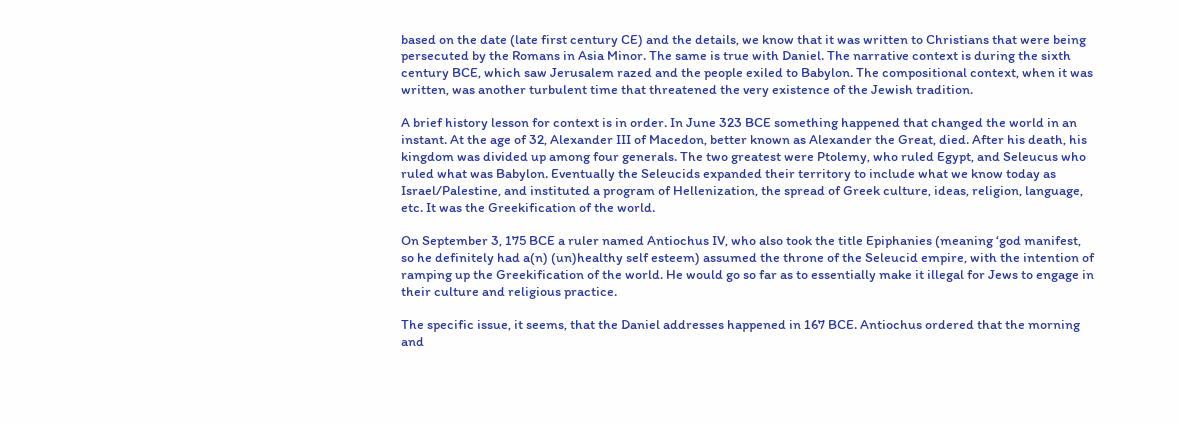based on the date (late first century CE) and the details, we know that it was written to Christians that were being persecuted by the Romans in Asia Minor. The same is true with Daniel. The narrative context is during the sixth century BCE, which saw Jerusalem razed and the people exiled to Babylon. The compositional context, when it was written, was another turbulent time that threatened the very existence of the Jewish tradition.

A brief history lesson for context is in order. In June 323 BCE something happened that changed the world in an instant. At the age of 32, Alexander III of Macedon, better known as Alexander the Great, died. After his death, his kingdom was divided up among four generals. The two greatest were Ptolemy, who ruled Egypt, and Seleucus who ruled what was Babylon. Eventually the Seleucids expanded their territory to include what we know today as Israel/Palestine, and instituted a program of Hellenization, the spread of Greek culture, ideas, religion, language, etc. It was the Greekification of the world.

On September 3, 175 BCE a ruler named Antiochus IV, who also took the title Epiphanies (meaning ‘god manifest, so he definitely had a(n) (un)healthy self esteem) assumed the throne of the Seleucid empire, with the intention of ramping up the Greekification of the world. He would go so far as to essentially make it illegal for Jews to engage in their culture and religious practice.

The specific issue, it seems, that the Daniel addresses happened in 167 BCE. Antiochus ordered that the morning and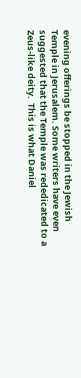evening offerings be stopped in the Jewish Temple in Jerusalem. Some writers have even suggested that the Temple was rededicated to a Zeus-like deity.  This is what Daniel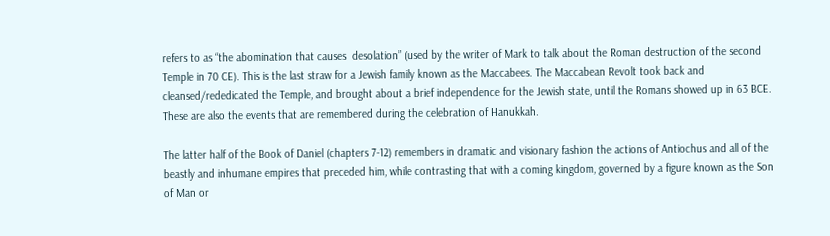refers to as “the abomination that causes  desolation” (used by the writer of Mark to talk about the Roman destruction of the second Temple in 70 CE). This is the last straw for a Jewish family known as the Maccabees. The Maccabean Revolt took back and cleansed/rededicated the Temple, and brought about a brief independence for the Jewish state, until the Romans showed up in 63 BCE. These are also the events that are remembered during the celebration of Hanukkah.

The latter half of the Book of Daniel (chapters 7-12) remembers in dramatic and visionary fashion the actions of Antiochus and all of the beastly and inhumane empires that preceded him, while contrasting that with a coming kingdom, governed by a figure known as the Son of Man or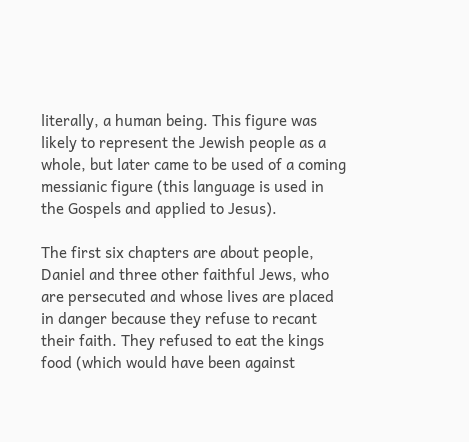literally, a human being. This figure was likely to represent the Jewish people as a whole, but later came to be used of a coming messianic figure (this language is used in the Gospels and applied to Jesus).

The first six chapters are about people, Daniel and three other faithful Jews, who are persecuted and whose lives are placed in danger because they refuse to recant their faith. They refused to eat the kings food (which would have been against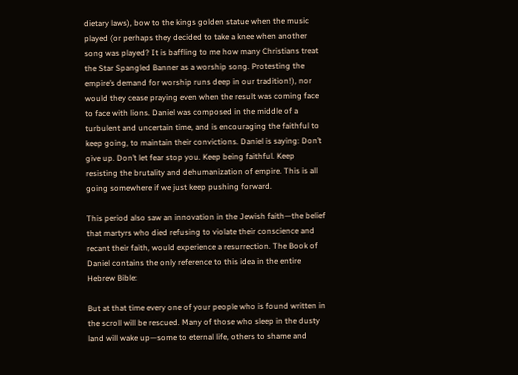dietary laws), bow to the kings golden statue when the music played (or perhaps they decided to take a knee when another song was played? It is baffling to me how many Christians treat the Star Spangled Banner as a worship song. Protesting the empire’s demand for worship runs deep in our tradition!), nor would they cease praying even when the result was coming face to face with lions. Daniel was composed in the middle of a turbulent and uncertain time, and is encouraging the faithful to keep going, to maintain their convictions. Daniel is saying: Don’t give up. Don’t let fear stop you. Keep being faithful. Keep resisting the brutality and dehumanization of empire. This is all going somewhere if we just keep pushing forward.

This period also saw an innovation in the Jewish faith—the belief that martyrs who died refusing to violate their conscience and recant their faith, would experience a resurrection. The Book of Daniel contains the only reference to this idea in the entire Hebrew Bible:

But at that time every one of your people who is found written in the scroll will be rescued. Many of those who sleep in the dusty land will wake up—some to eternal life, others to shame and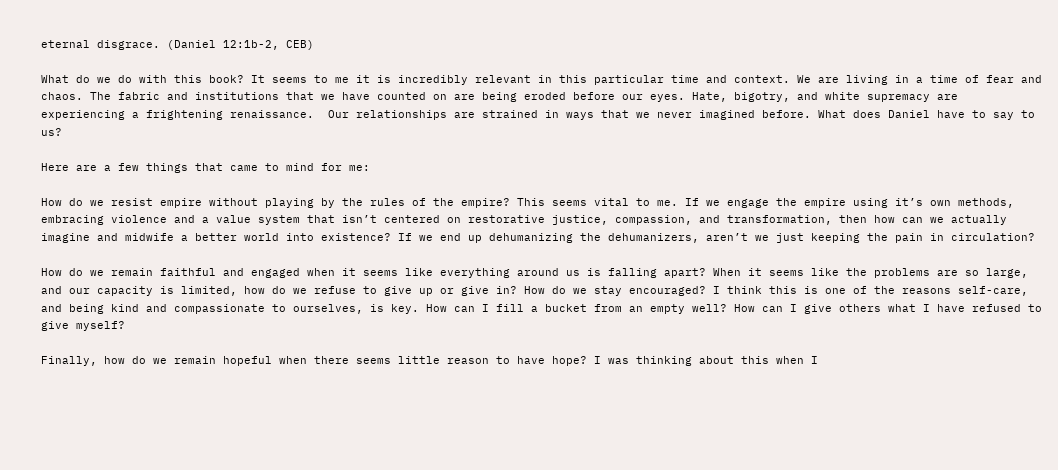eternal disgrace. (Daniel 12:1b-2, CEB)

What do we do with this book? It seems to me it is incredibly relevant in this particular time and context. We are living in a time of fear and chaos. The fabric and institutions that we have counted on are being eroded before our eyes. Hate, bigotry, and white supremacy are experiencing a frightening renaissance.  Our relationships are strained in ways that we never imagined before. What does Daniel have to say to us?

Here are a few things that came to mind for me:

How do we resist empire without playing by the rules of the empire? This seems vital to me. If we engage the empire using it’s own methods, embracing violence and a value system that isn’t centered on restorative justice, compassion, and transformation, then how can we actually imagine and midwife a better world into existence? If we end up dehumanizing the dehumanizers, aren’t we just keeping the pain in circulation?

How do we remain faithful and engaged when it seems like everything around us is falling apart? When it seems like the problems are so large, and our capacity is limited, how do we refuse to give up or give in? How do we stay encouraged? I think this is one of the reasons self-care, and being kind and compassionate to ourselves, is key. How can I fill a bucket from an empty well? How can I give others what I have refused to give myself?

Finally, how do we remain hopeful when there seems little reason to have hope? I was thinking about this when I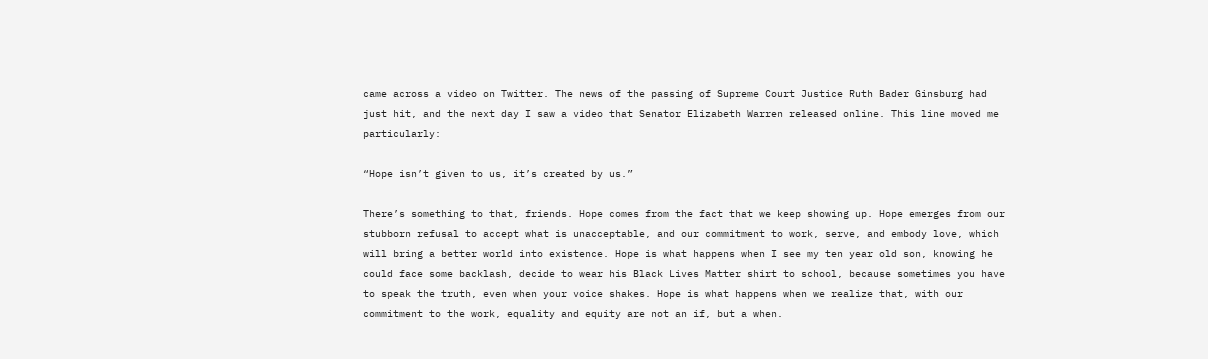came across a video on Twitter. The news of the passing of Supreme Court Justice Ruth Bader Ginsburg had just hit, and the next day I saw a video that Senator Elizabeth Warren released online. This line moved me particularly:

“Hope isn’t given to us, it’s created by us.”

There’s something to that, friends. Hope comes from the fact that we keep showing up. Hope emerges from our stubborn refusal to accept what is unacceptable, and our commitment to work, serve, and embody love, which will bring a better world into existence. Hope is what happens when I see my ten year old son, knowing he could face some backlash, decide to wear his Black Lives Matter shirt to school, because sometimes you have to speak the truth, even when your voice shakes. Hope is what happens when we realize that, with our commitment to the work, equality and equity are not an if, but a when.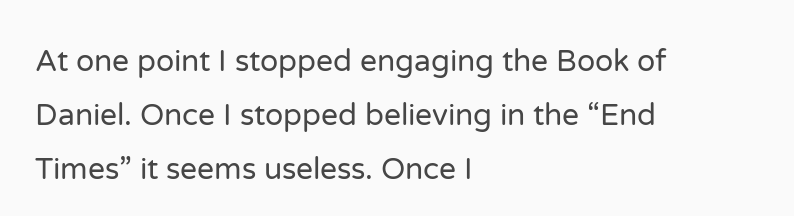At one point I stopped engaging the Book of Daniel. Once I stopped believing in the “End Times” it seems useless. Once I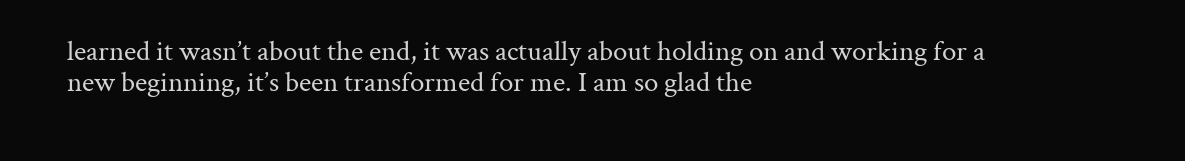learned it wasn’t about the end, it was actually about holding on and working for a new beginning, it’s been transformed for me. I am so glad the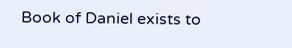Book of Daniel exists to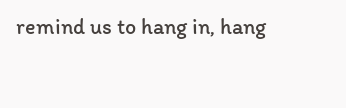remind us to hang in, hang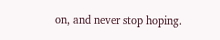on, and never stop hoping.